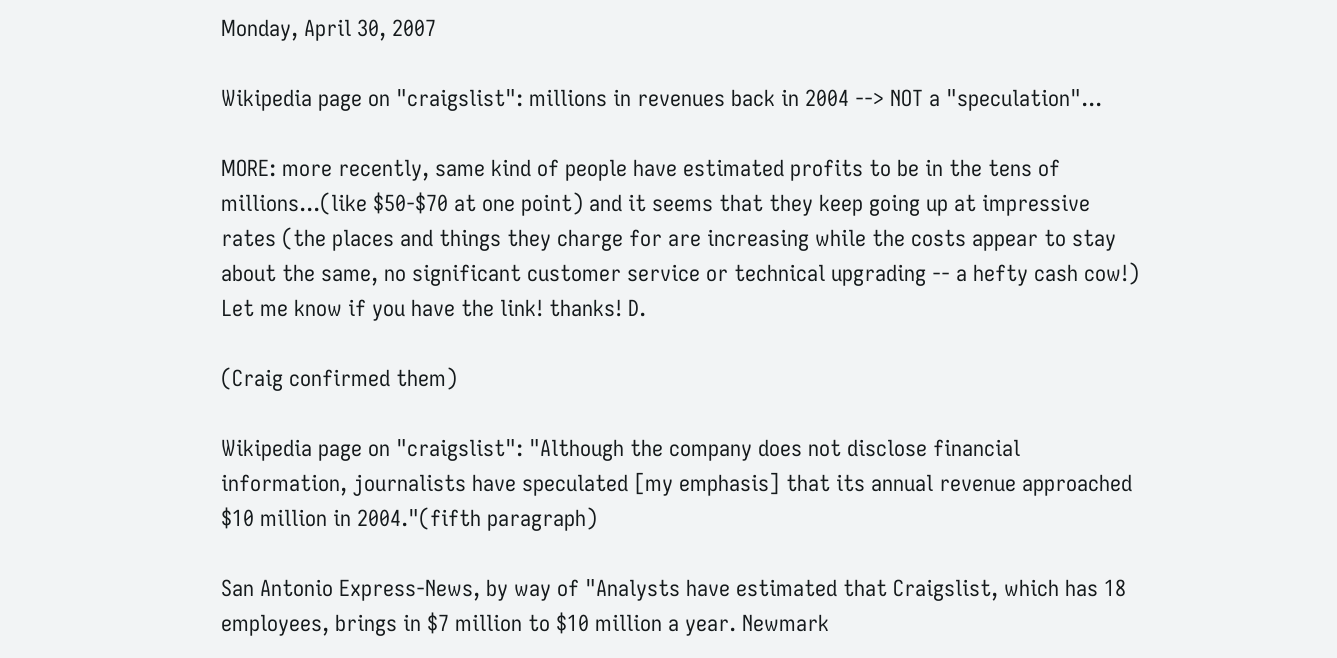Monday, April 30, 2007

Wikipedia page on "craigslist": millions in revenues back in 2004 --> NOT a "speculation"...

MORE: more recently, same kind of people have estimated profits to be in the tens of millions...(like $50-$70 at one point) and it seems that they keep going up at impressive rates (the places and things they charge for are increasing while the costs appear to stay about the same, no significant customer service or technical upgrading -- a hefty cash cow!) Let me know if you have the link! thanks! D.

(Craig confirmed them)

Wikipedia page on "craigslist": "Although the company does not disclose financial information, journalists have speculated [my emphasis] that its annual revenue approached $10 million in 2004."(fifth paragraph)

San Antonio Express-News, by way of "Analysts have estimated that Craigslist, which has 18 employees, brings in $7 million to $10 million a year. Newmark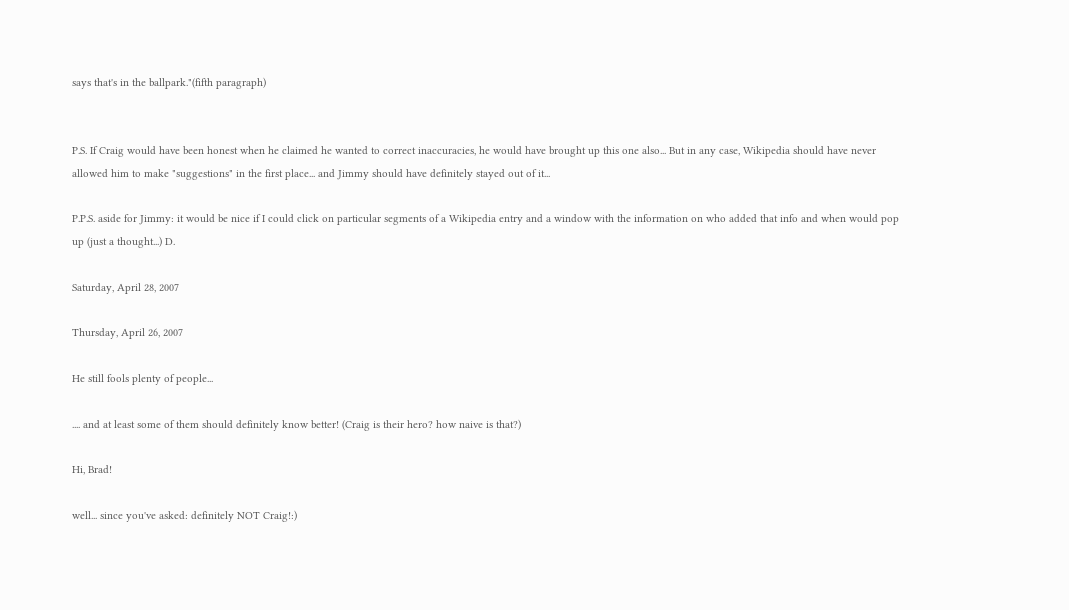says that's in the ballpark."(fifth paragraph)


P.S. If Craig would have been honest when he claimed he wanted to correct inaccuracies, he would have brought up this one also... But in any case, Wikipedia should have never allowed him to make "suggestions" in the first place... and Jimmy should have definitely stayed out of it...

P.P.S. aside for Jimmy: it would be nice if I could click on particular segments of a Wikipedia entry and a window with the information on who added that info and when would pop up (just a thought...) D.

Saturday, April 28, 2007

Thursday, April 26, 2007

He still fools plenty of people...

.... and at least some of them should definitely know better! (Craig is their hero? how naive is that?)

Hi, Brad!

well... since you've asked: definitely NOT Craig!:)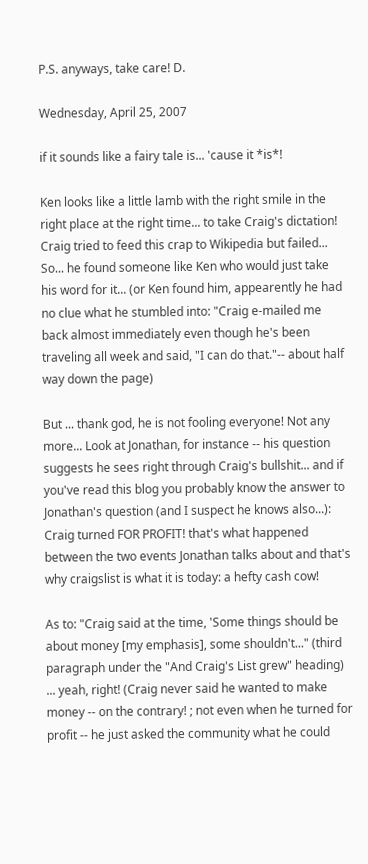P.S. anyways, take care! D.

Wednesday, April 25, 2007

if it sounds like a fairy tale is... 'cause it *is*!

Ken looks like a little lamb with the right smile in the right place at the right time... to take Craig's dictation! Craig tried to feed this crap to Wikipedia but failed... So... he found someone like Ken who would just take his word for it... (or Ken found him, appearently he had no clue what he stumbled into: "Craig e-mailed me back almost immediately even though he's been traveling all week and said, "I can do that."-- about half way down the page)

But ... thank god, he is not fooling everyone! Not any more... Look at Jonathan, for instance -- his question suggests he sees right through Craig's bullshit... and if you've read this blog you probably know the answer to Jonathan's question (and I suspect he knows also...): Craig turned FOR PROFIT! that's what happened between the two events Jonathan talks about and that's why craigslist is what it is today: a hefty cash cow!

As to: "Craig said at the time, 'Some things should be about money [my emphasis], some shouldn't..." (third paragraph under the "And Craig's List grew" heading) ... yeah, right! (Craig never said he wanted to make money -- on the contrary! ; not even when he turned for profit -- he just asked the community what he could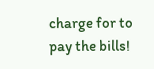charge for to pay the bills!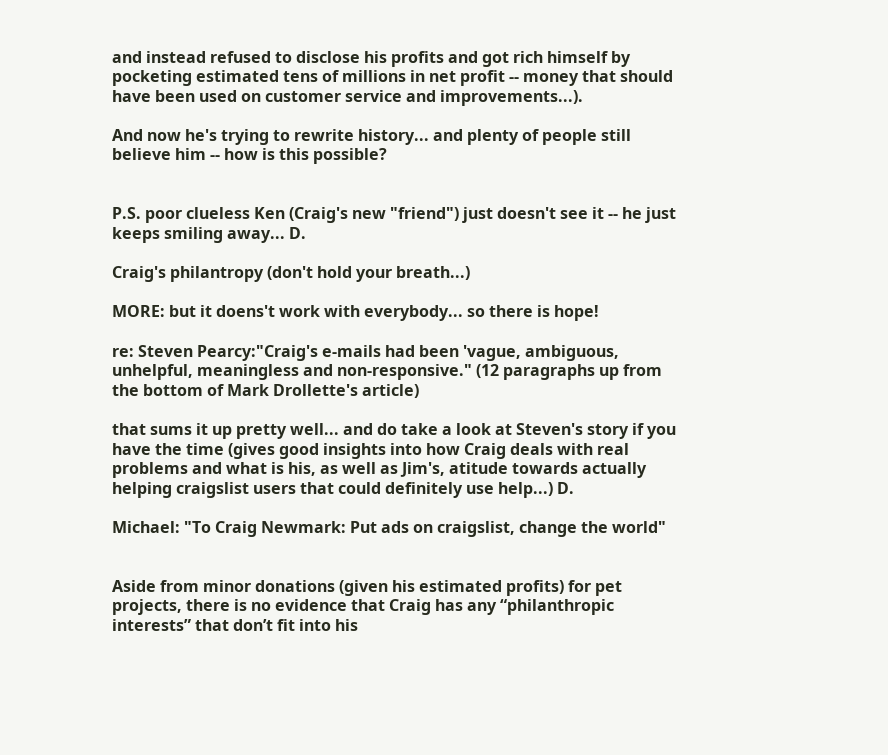and instead refused to disclose his profits and got rich himself by pocketing estimated tens of millions in net profit -- money that should have been used on customer service and improvements...).

And now he's trying to rewrite history... and plenty of people still believe him -- how is this possible?


P.S. poor clueless Ken (Craig's new "friend") just doesn't see it -- he just keeps smiling away... D.

Craig's philantropy (don't hold your breath...)

MORE: but it doens't work with everybody... so there is hope!

re: Steven Pearcy:"Craig's e-mails had been 'vague, ambiguous, unhelpful, meaningless and non-responsive." (12 paragraphs up from the bottom of Mark Drollette's article)

that sums it up pretty well... and do take a look at Steven's story if you have the time (gives good insights into how Craig deals with real problems and what is his, as well as Jim's, atitude towards actually helping craigslist users that could definitely use help...) D.

Michael: "To Craig Newmark: Put ads on craigslist, change the world"


Aside from minor donations (given his estimated profits) for pet projects, there is no evidence that Craig has any “philanthropic interests” that don’t fit into his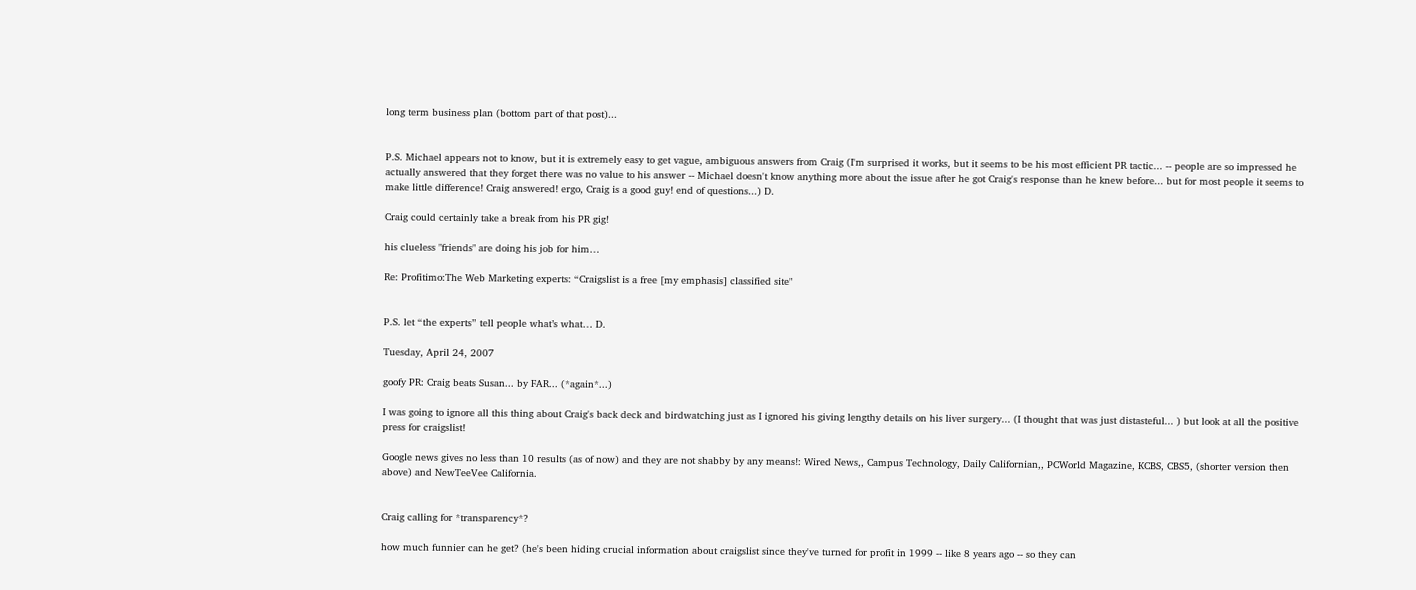long term business plan (bottom part of that post)...


P.S. Michael appears not to know, but it is extremely easy to get vague, ambiguous answers from Craig (I'm surprised it works, but it seems to be his most efficient PR tactic... -- people are so impressed he actually answered that they forget there was no value to his answer -- Michael doesn't know anything more about the issue after he got Craig's response than he knew before... but for most people it seems to make little difference! Craig answered! ergo, Craig is a good guy! end of questions...) D.

Craig could certainly take a break from his PR gig!

his clueless "friends" are doing his job for him…

Re: Profitimo:The Web Marketing experts: “Craigslist is a free [my emphasis] classified site"


P.S. let “the experts” tell people what’s what… D.

Tuesday, April 24, 2007

goofy PR: Craig beats Susan... by FAR... (*again*...)

I was going to ignore all this thing about Craig's back deck and birdwatching just as I ignored his giving lengthy details on his liver surgery... (I thought that was just distasteful... ) but look at all the positive press for craigslist!

Google news gives no less than 10 results (as of now) and they are not shabby by any means!: Wired News,, Campus Technology, Daily Californian,, PCWorld Magazine, KCBS, CBS5, (shorter version then above) and NewTeeVee California.


Craig calling for *transparency*?

how much funnier can he get? (he's been hiding crucial information about craigslist since they've turned for profit in 1999 -- like 8 years ago -- so they can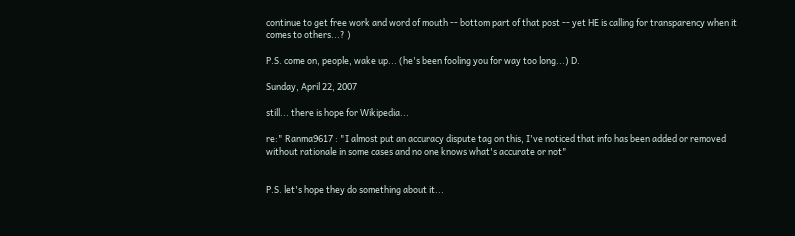continue to get free work and word of mouth -- bottom part of that post -- yet HE is calling for transparency when it comes to others...? )

P.S. come on, people, wake up... (he's been fooling you for way too long...) D.

Sunday, April 22, 2007

still... there is hope for Wikipedia...

re:" Ranma9617 : "I almost put an accuracy dispute tag on this, I've noticed that info has been added or removed without rationale in some cases and no one knows what's accurate or not"


P.S. let's hope they do something about it...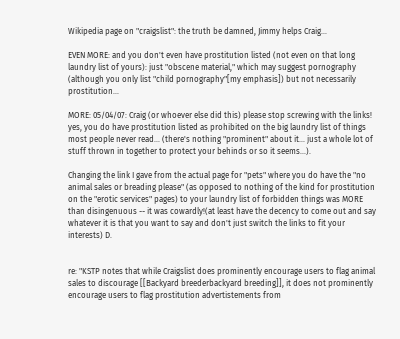Wikipedia page on "craigslist": the truth be damned, Jimmy helps Craig...

EVEN MORE: and you don't even have prostitution listed (not even on that long laundry list of yours): just "obscene material," which may suggest pornography (although you only list "child pornography"[my emphasis]) but not necessarily prostitution...

MORE: 05/04/07: Craig (or whoever else did this) please stop screwing with the links! yes, you do have prostitution listed as prohibited on the big laundry list of things most people never read... (there's nothing "prominent" about it... just a whole lot of stuff thrown in together to protect your behinds or so it seems...).

Changing the link I gave from the actual page for "pets" where you do have the "no animal sales or breading please" (as opposed to nothing of the kind for prostitution on the "erotic services" pages) to your laundry list of forbidden things was MORE than disingenuous -- it was cowardly!(at least have the decency to come out and say whatever it is that you want to say and don't just switch the links to fit your interests) D.


re: "KSTP notes that while Craigslist does prominently encourage users to flag animal sales to discourage [[Backyard breederbackyard breeding]], it does not prominently encourage users to flag prostitution advertistements from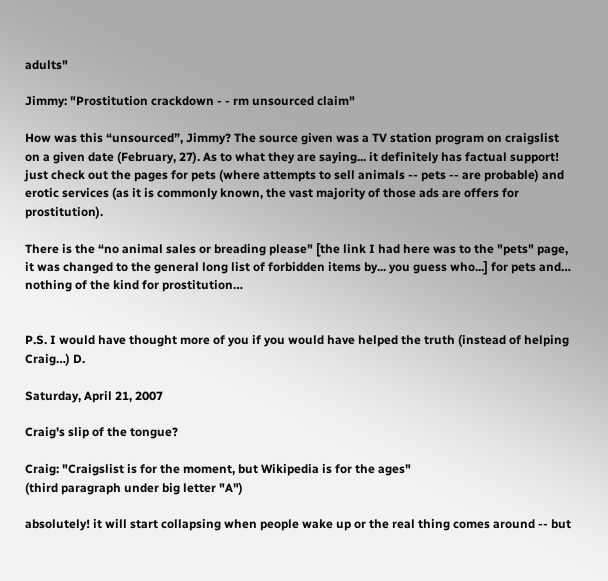adults"

Jimmy: "Prostitution crackdown - - rm unsourced claim"

How was this “unsourced”, Jimmy? The source given was a TV station program on craigslist on a given date (February, 27). As to what they are saying... it definitely has factual support! just check out the pages for pets (where attempts to sell animals -- pets -- are probable) and erotic services (as it is commonly known, the vast majority of those ads are offers for prostitution).

There is the “no animal sales or breading please" [the link I had here was to the "pets" page, it was changed to the general long list of forbidden items by... you guess who...] for pets and… nothing of the kind for prostitution…


P.S. I would have thought more of you if you would have helped the truth (instead of helping Craig…) D.

Saturday, April 21, 2007

Craig's slip of the tongue?

Craig: "Craigslist is for the moment, but Wikipedia is for the ages"
(third paragraph under big letter "A")

absolutely! it will start collapsing when people wake up or the real thing comes around -- but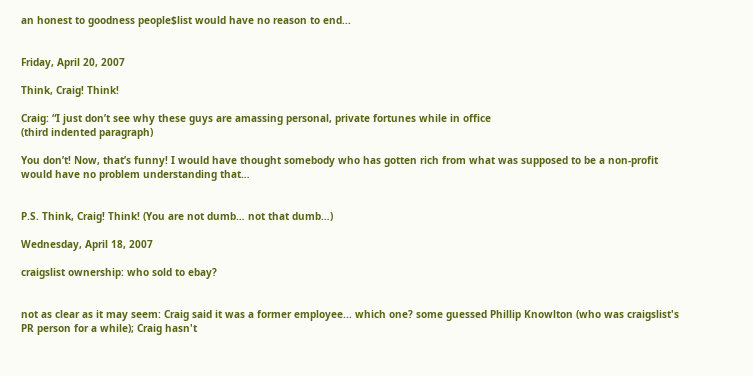an honest to goodness people$list would have no reason to end...


Friday, April 20, 2007

Think, Craig! Think!

Craig: “I just don’t see why these guys are amassing personal, private fortunes while in office
(third indented paragraph)

You don’t! Now, that’s funny! I would have thought somebody who has gotten rich from what was supposed to be a non-profit would have no problem understanding that…


P.S. Think, Craig! Think! (You are not dumb… not that dumb…)

Wednesday, April 18, 2007

craigslist ownership: who sold to ebay?


not as clear as it may seem: Craig said it was a former employee... which one? some guessed Phillip Knowlton (who was craigslist's PR person for a while); Craig hasn't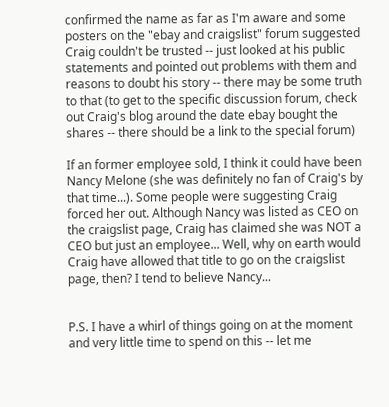confirmed the name as far as I'm aware and some posters on the "ebay and craigslist" forum suggested Craig couldn't be trusted -- just looked at his public statements and pointed out problems with them and reasons to doubt his story -- there may be some truth to that (to get to the specific discussion forum, check out Craig's blog around the date ebay bought the shares -- there should be a link to the special forum)

If an former employee sold, I think it could have been Nancy Melone (she was definitely no fan of Craig's by that time...). Some people were suggesting Craig forced her out. Although Nancy was listed as CEO on the craigslist page, Craig has claimed she was NOT a CEO but just an employee... Well, why on earth would Craig have allowed that title to go on the craigslist page, then? I tend to believe Nancy...


P.S. I have a whirl of things going on at the moment and very little time to spend on this -- let me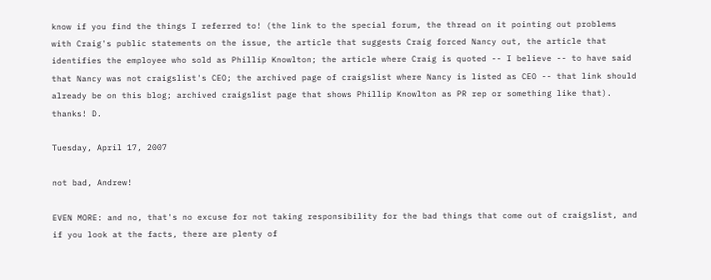know if you find the things I referred to! (the link to the special forum, the thread on it pointing out problems with Craig's public statements on the issue, the article that suggests Craig forced Nancy out, the article that identifies the employee who sold as Phillip Knowlton; the article where Craig is quoted -- I believe -- to have said that Nancy was not craigslist's CEO; the archived page of craigslist where Nancy is listed as CEO -- that link should already be on this blog; archived craigslist page that shows Phillip Knowlton as PR rep or something like that). thanks! D.

Tuesday, April 17, 2007

not bad, Andrew!

EVEN MORE: and no, that's no excuse for not taking responsibility for the bad things that come out of craigslist, and if you look at the facts, there are plenty of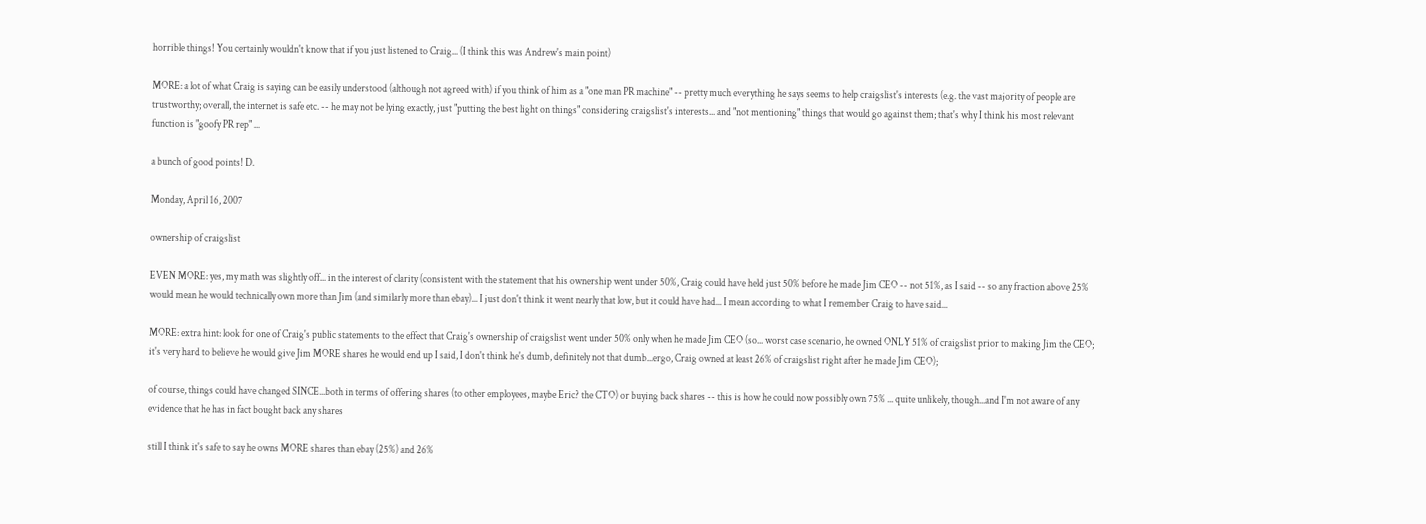horrible things! You certainly wouldn't know that if you just listened to Craig... (I think this was Andrew's main point)

MORE: a lot of what Craig is saying can be easily understood (although not agreed with) if you think of him as a "one man PR machine" -- pretty much everything he says seems to help craigslist's interests (e.g. the vast majority of people are trustworthy; overall, the internet is safe etc. -- he may not be lying exactly, just "putting the best light on things" considering craigslist's interests... and "not mentioning" things that would go against them; that's why I think his most relevant function is "goofy PR rep" ...

a bunch of good points! D.

Monday, April 16, 2007

ownership of craigslist

EVEN MORE: yes, my math was slightly off... in the interest of clarity (consistent with the statement that his ownership went under 50%, Craig could have held just 50% before he made Jim CEO -- not 51%, as I said -- so any fraction above 25% would mean he would technically own more than Jim (and similarly more than ebay)... I just don't think it went nearly that low, but it could have had... I mean according to what I remember Craig to have said...

MORE: extra hint: look for one of Craig's public statements to the effect that Craig's ownership of craigslist went under 50% only when he made Jim CEO (so... worst case scenario, he owned ONLY 51% of craigslist prior to making Jim the CEO; it's very hard to believe he would give Jim MORE shares he would end up I said, I don't think he's dumb, definitely not that dumb...ergo, Craig owned at least 26% of craigslist right after he made Jim CEO);

of course, things could have changed SINCE...both in terms of offering shares (to other employees, maybe Eric? the CTO) or buying back shares -- this is how he could now possibly own 75% ... quite unlikely, though...and I'm not aware of any evidence that he has in fact bought back any shares

still I think it's safe to say he owns MORE shares than ebay (25%) and 26%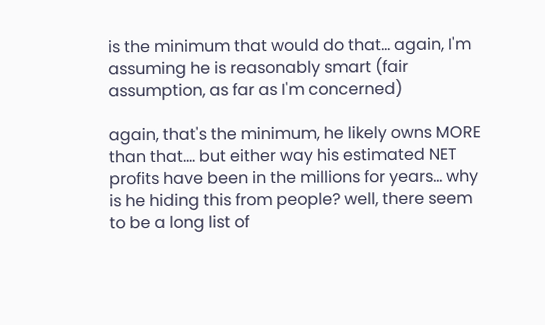is the minimum that would do that... again, I'm assuming he is reasonably smart (fair assumption, as far as I'm concerned)

again, that's the minimum, he likely owns MORE than that.... but either way his estimated NET profits have been in the millions for years... why is he hiding this from people? well, there seem to be a long list of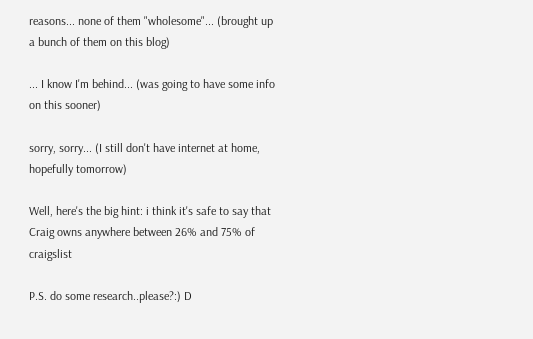reasons... none of them "wholesome"... (brought up a bunch of them on this blog)

... I know I'm behind... (was going to have some info on this sooner)

sorry, sorry... (I still don't have internet at home, hopefully tomorrow)

Well, here's the big hint: i think it's safe to say that Craig owns anywhere between 26% and 75% of craigslist

P.S. do some research..please?:) D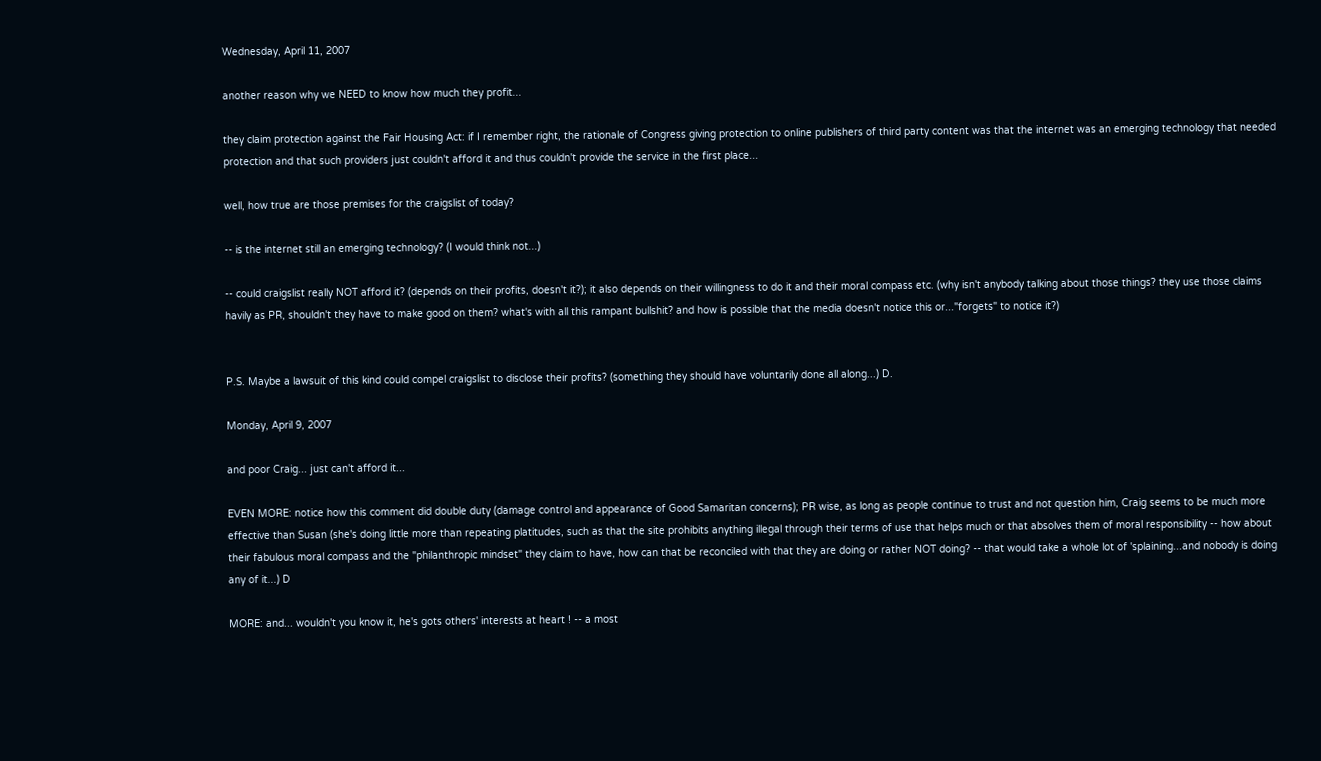Wednesday, April 11, 2007

another reason why we NEED to know how much they profit...

they claim protection against the Fair Housing Act: if I remember right, the rationale of Congress giving protection to online publishers of third party content was that the internet was an emerging technology that needed protection and that such providers just couldn't afford it and thus couldn't provide the service in the first place...

well, how true are those premises for the craigslist of today?

-- is the internet still an emerging technology? (I would think not...)

-- could craigslist really NOT afford it? (depends on their profits, doesn't it?); it also depends on their willingness to do it and their moral compass etc. (why isn't anybody talking about those things? they use those claims havily as PR, shouldn't they have to make good on them? what's with all this rampant bullshit? and how is possible that the media doesn't notice this or..."forgets" to notice it?)


P.S. Maybe a lawsuit of this kind could compel craigslist to disclose their profits? (something they should have voluntarily done all along...) D.

Monday, April 9, 2007

and poor Craig... just can't afford it...

EVEN MORE: notice how this comment did double duty (damage control and appearance of Good Samaritan concerns); PR wise, as long as people continue to trust and not question him, Craig seems to be much more effective than Susan (she's doing little more than repeating platitudes, such as that the site prohibits anything illegal through their terms of use that helps much or that absolves them of moral responsibility -- how about their fabulous moral compass and the "philanthropic mindset" they claim to have, how can that be reconciled with that they are doing or rather NOT doing? -- that would take a whole lot of 'splaining...and nobody is doing any of it...) D

MORE: and... wouldn't you know it, he's gots others' interests at heart ! -- a most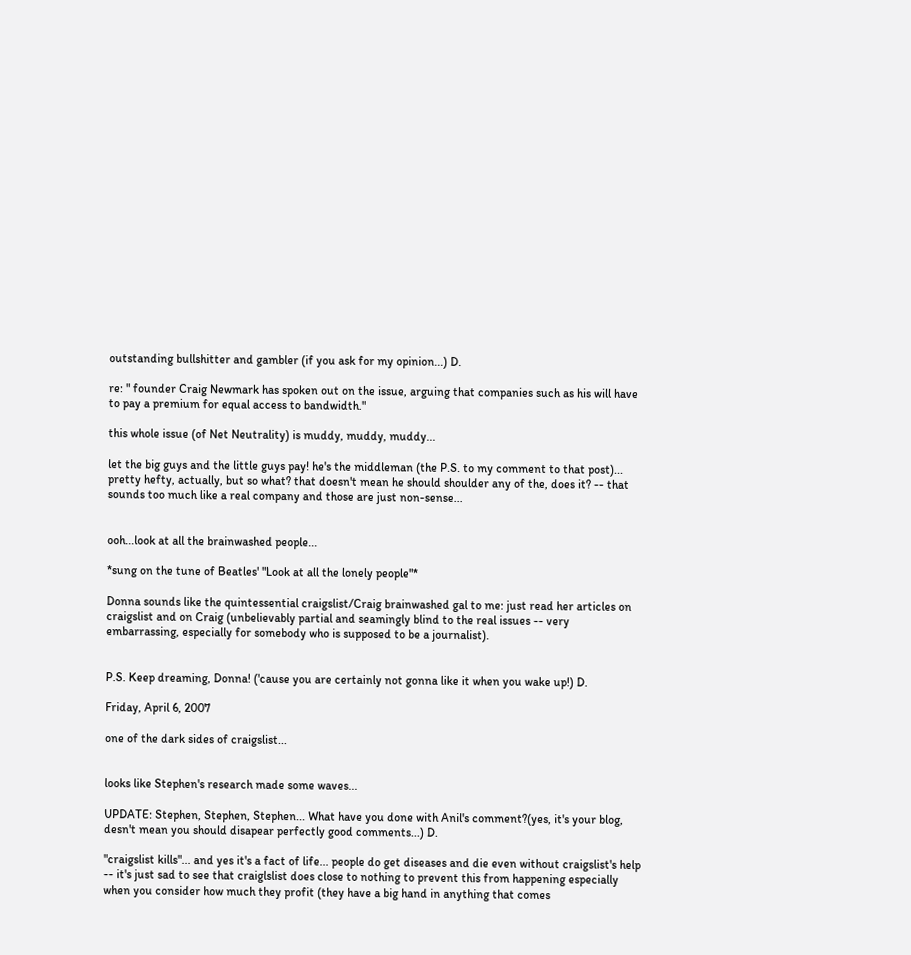outstanding bullshitter and gambler (if you ask for my opinion...) D.

re: " founder Craig Newmark has spoken out on the issue, arguing that companies such as his will have to pay a premium for equal access to bandwidth."

this whole issue (of Net Neutrality) is muddy, muddy, muddy...

let the big guys and the little guys pay! he's the middleman (the P.S. to my comment to that post)... pretty hefty, actually, but so what? that doesn't mean he should shoulder any of the, does it? -- that sounds too much like a real company and those are just non-sense...


ooh...look at all the brainwashed people...

*sung on the tune of Beatles' "Look at all the lonely people"*

Donna sounds like the quintessential craigslist/Craig brainwashed gal to me: just read her articles on craigslist and on Craig (unbelievably partial and seamingly blind to the real issues -- very embarrassing, especially for somebody who is supposed to be a journalist).


P.S. Keep dreaming, Donna! ('cause you are certainly not gonna like it when you wake up!) D.

Friday, April 6, 2007

one of the dark sides of craigslist...


looks like Stephen's research made some waves...

UPDATE: Stephen, Stephen, Stephen... What have you done with Anil's comment?(yes, it's your blog, desn't mean you should disapear perfectly good comments...) D.

"craigslist kills"... and yes it's a fact of life... people do get diseases and die even without craigslist's help -- it's just sad to see that craiglslist does close to nothing to prevent this from happening especially when you consider how much they profit (they have a big hand in anything that comes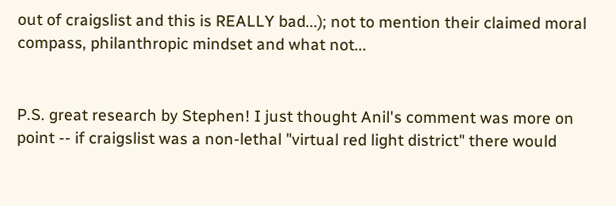out of craigslist and this is REALLY bad...); not to mention their claimed moral compass, philanthropic mindset and what not...


P.S. great research by Stephen! I just thought Anil's comment was more on point -- if craigslist was a non-lethal "virtual red light district" there would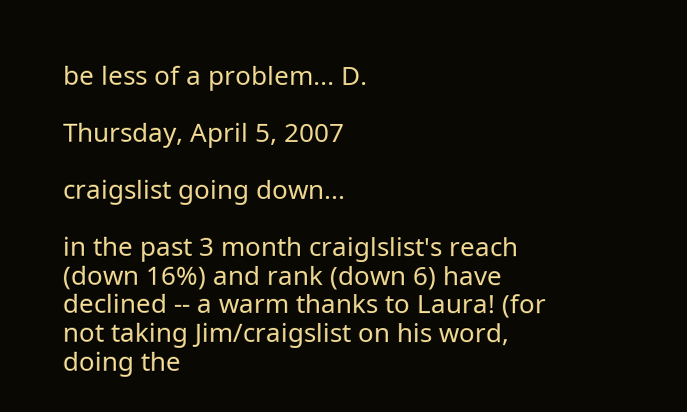be less of a problem... D.

Thursday, April 5, 2007

craigslist going down...

in the past 3 month craiglslist's reach (down 16%) and rank (down 6) have declined -- a warm thanks to Laura! (for not taking Jim/craigslist on his word, doing the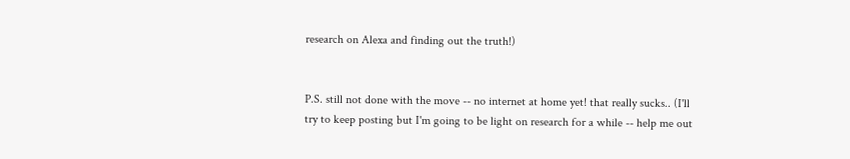research on Alexa and finding out the truth!)


P.S. still not done with the move -- no internet at home yet! that really sucks.. (I'll try to keep posting but I'm going to be light on research for a while -- help me out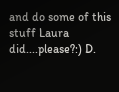and do some of this stuff Laura did....please?:) D.